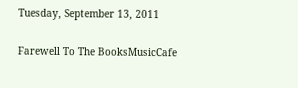Tuesday, September 13, 2011

Farewell To The BooksMusicCafe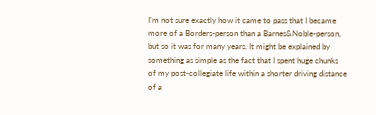I’m not sure exactly how it came to pass that I became more of a Borders-person than a Barnes&Noble-person, but so it was for many years. It might be explained by something as simple as the fact that I spent huge chunks of my post-collegiate life within a shorter driving distance of a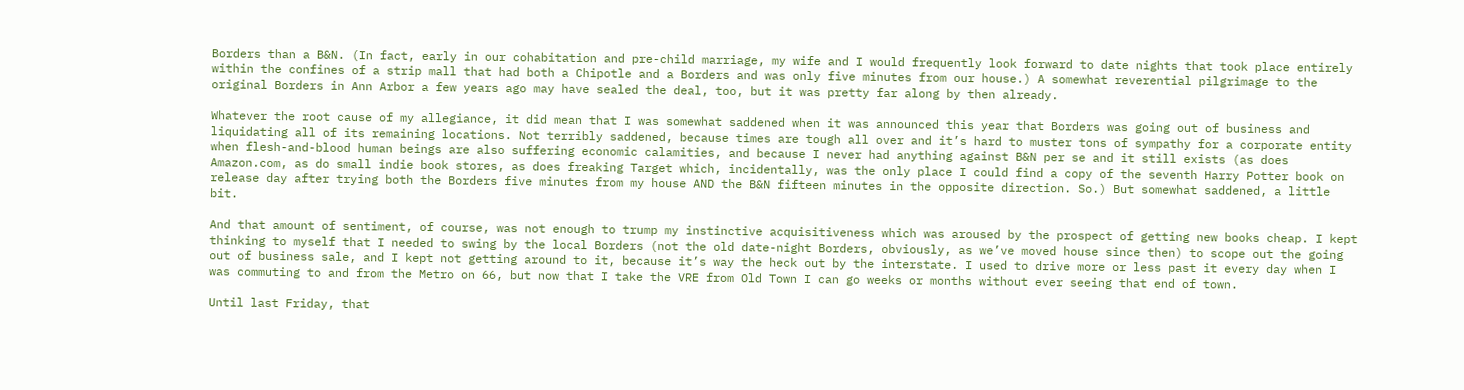Borders than a B&N. (In fact, early in our cohabitation and pre-child marriage, my wife and I would frequently look forward to date nights that took place entirely within the confines of a strip mall that had both a Chipotle and a Borders and was only five minutes from our house.) A somewhat reverential pilgrimage to the original Borders in Ann Arbor a few years ago may have sealed the deal, too, but it was pretty far along by then already.

Whatever the root cause of my allegiance, it did mean that I was somewhat saddened when it was announced this year that Borders was going out of business and liquidating all of its remaining locations. Not terribly saddened, because times are tough all over and it’s hard to muster tons of sympathy for a corporate entity when flesh-and-blood human beings are also suffering economic calamities, and because I never had anything against B&N per se and it still exists (as does Amazon.com, as do small indie book stores, as does freaking Target which, incidentally, was the only place I could find a copy of the seventh Harry Potter book on release day after trying both the Borders five minutes from my house AND the B&N fifteen minutes in the opposite direction. So.) But somewhat saddened, a little bit.

And that amount of sentiment, of course, was not enough to trump my instinctive acquisitiveness which was aroused by the prospect of getting new books cheap. I kept thinking to myself that I needed to swing by the local Borders (not the old date-night Borders, obviously, as we’ve moved house since then) to scope out the going out of business sale, and I kept not getting around to it, because it’s way the heck out by the interstate. I used to drive more or less past it every day when I was commuting to and from the Metro on 66, but now that I take the VRE from Old Town I can go weeks or months without ever seeing that end of town.

Until last Friday, that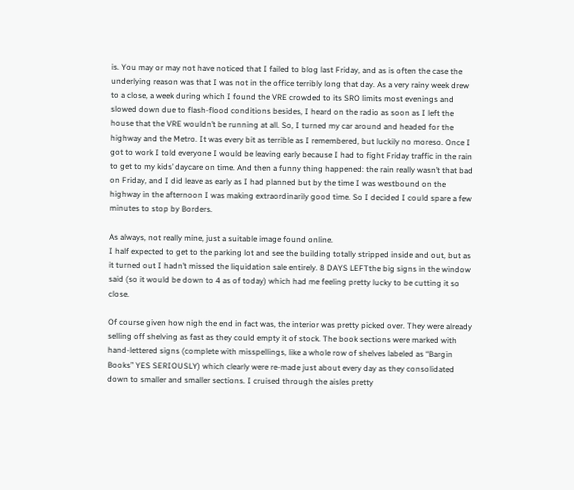is. You may or may not have noticed that I failed to blog last Friday, and as is often the case the underlying reason was that I was not in the office terribly long that day. As a very rainy week drew to a close, a week during which I found the VRE crowded to its SRO limits most evenings and slowed down due to flash-flood conditions besides, I heard on the radio as soon as I left the house that the VRE wouldn’t be running at all. So, I turned my car around and headed for the highway and the Metro. It was every bit as terrible as I remembered, but luckily no moreso. Once I got to work I told everyone I would be leaving early because I had to fight Friday traffic in the rain to get to my kids’ daycare on time. And then a funny thing happened: the rain really wasn’t that bad on Friday, and I did leave as early as I had planned but by the time I was westbound on the highway in the afternoon I was making extraordinarily good time. So I decided I could spare a few minutes to stop by Borders.

As always, not really mine, just a suitable image found online.
I half expected to get to the parking lot and see the building totally stripped inside and out, but as it turned out I hadn’t missed the liquidation sale entirely. 8 DAYS LEFTthe big signs in the window said (so it would be down to 4 as of today) which had me feeling pretty lucky to be cutting it so close.

Of course given how nigh the end in fact was, the interior was pretty picked over. They were already selling off shelving as fast as they could empty it of stock. The book sections were marked with hand-lettered signs (complete with misspellings, like a whole row of shelves labeled as “Bargin Books” YES SERIOUSLY) which clearly were re-made just about every day as they consolidated down to smaller and smaller sections. I cruised through the aisles pretty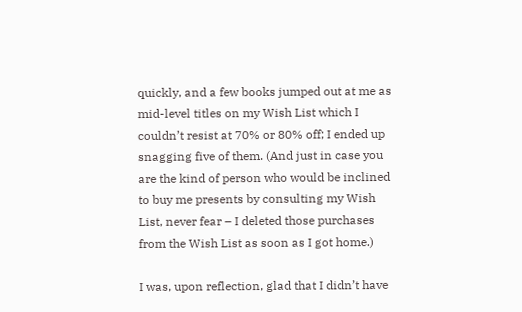quickly, and a few books jumped out at me as mid-level titles on my Wish List which I couldn’t resist at 70% or 80% off; I ended up snagging five of them. (And just in case you are the kind of person who would be inclined to buy me presents by consulting my Wish List, never fear – I deleted those purchases from the Wish List as soon as I got home.)

I was, upon reflection, glad that I didn’t have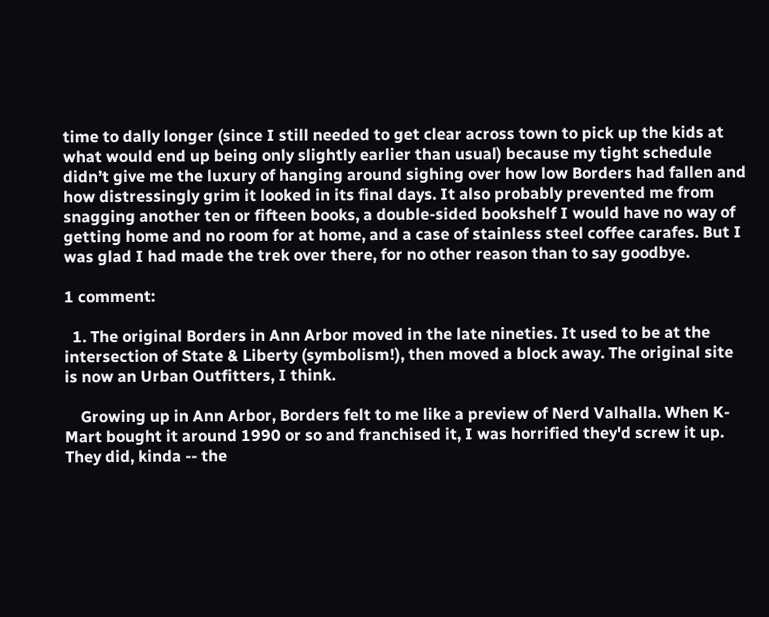time to dally longer (since I still needed to get clear across town to pick up the kids at what would end up being only slightly earlier than usual) because my tight schedule didn’t give me the luxury of hanging around sighing over how low Borders had fallen and how distressingly grim it looked in its final days. It also probably prevented me from snagging another ten or fifteen books, a double-sided bookshelf I would have no way of getting home and no room for at home, and a case of stainless steel coffee carafes. But I was glad I had made the trek over there, for no other reason than to say goodbye.

1 comment:

  1. The original Borders in Ann Arbor moved in the late nineties. It used to be at the intersection of State & Liberty (symbolism!), then moved a block away. The original site is now an Urban Outfitters, I think.

    Growing up in Ann Arbor, Borders felt to me like a preview of Nerd Valhalla. When K-Mart bought it around 1990 or so and franchised it, I was horrified they'd screw it up. They did, kinda -- the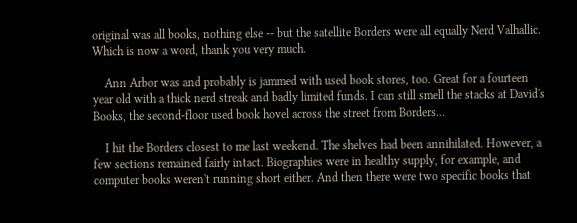original was all books, nothing else -- but the satellite Borders were all equally Nerd Valhallic. Which is now a word, thank you very much.

    Ann Arbor was and probably is jammed with used book stores, too. Great for a fourteen year old with a thick nerd streak and badly limited funds. I can still smell the stacks at David's Books, the second-floor used book hovel across the street from Borders...

    I hit the Borders closest to me last weekend. The shelves had been annihilated. However, a few sections remained fairly intact. Biographies were in healthy supply, for example, and computer books weren't running short either. And then there were two specific books that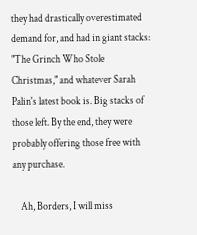they had drastically overestimated demand for, and had in giant stacks: "The Grinch Who Stole Christmas," and whatever Sarah Palin's latest book is. Big stacks of those left. By the end, they were probably offering those free with any purchase.

    Ah, Borders, I will miss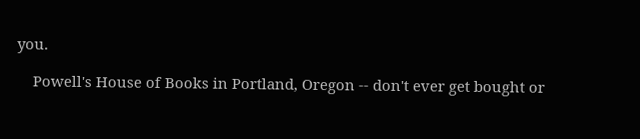you.

    Powell's House of Books in Portland, Oregon -- don't ever get bought or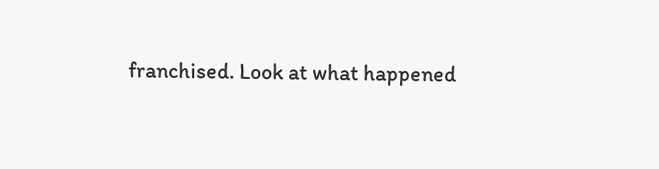franchised. Look at what happened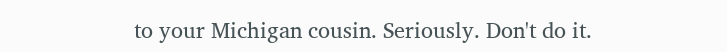to your Michigan cousin. Seriously. Don't do it.